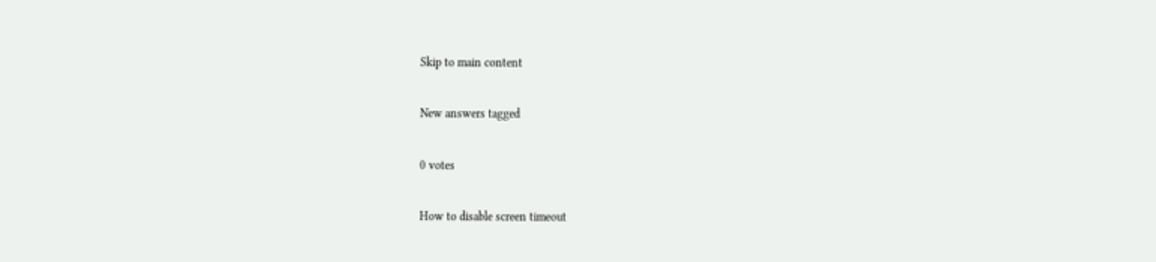Skip to main content

New answers tagged

0 votes

How to disable screen timeout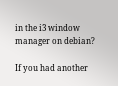in the i3 window manager on debian?

If you had another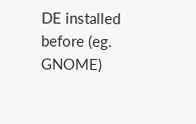DE installed before (eg. GNOME)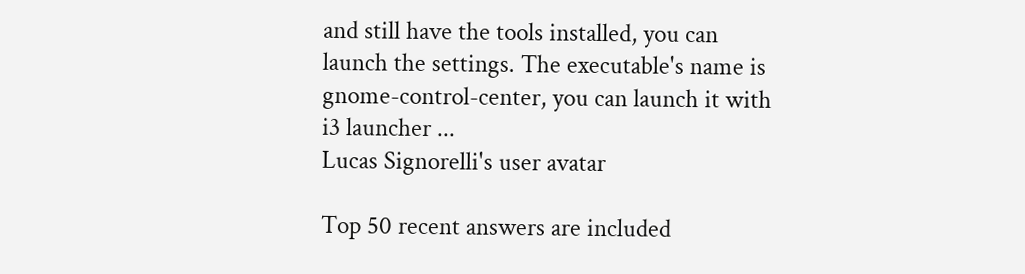and still have the tools installed, you can launch the settings. The executable's name is gnome-control-center, you can launch it with i3 launcher ...
Lucas Signorelli's user avatar

Top 50 recent answers are included